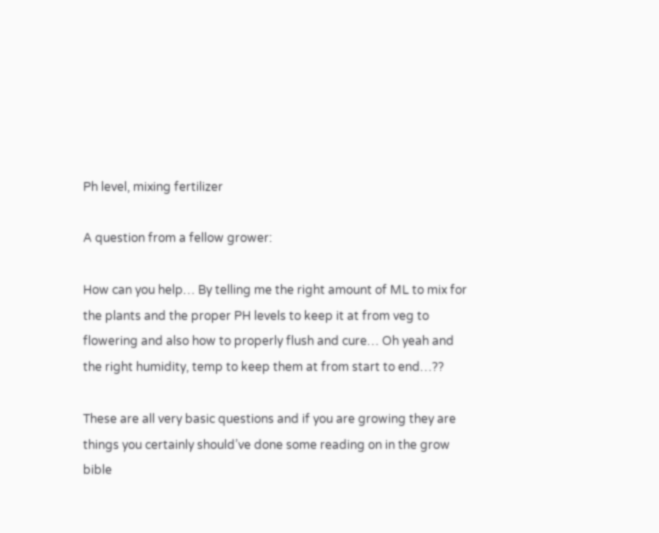Ph level, mixing fertilizer

A question from a fellow grower:

How can you help… By telling me the right amount of ML to mix for the plants and the proper PH levels to keep it at from veg to flowering and also how to properly flush and cure… Oh yeah and the right humidity, temp to keep them at from start to end…??

These are all very basic questions and if you are growing they are things you certainly should’ve done some reading on in the grow bible